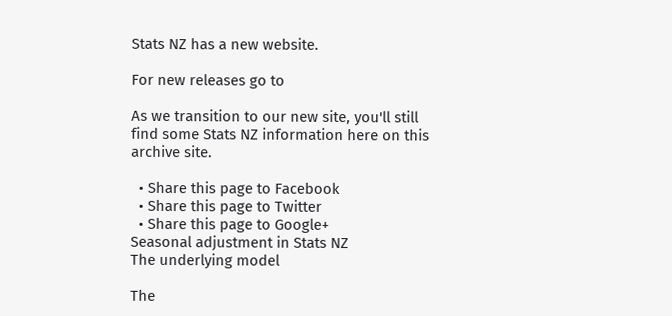Stats NZ has a new website.

For new releases go to

As we transition to our new site, you'll still find some Stats NZ information here on this archive site.

  • Share this page to Facebook
  • Share this page to Twitter
  • Share this page to Google+
Seasonal adjustment in Stats NZ
The underlying model

The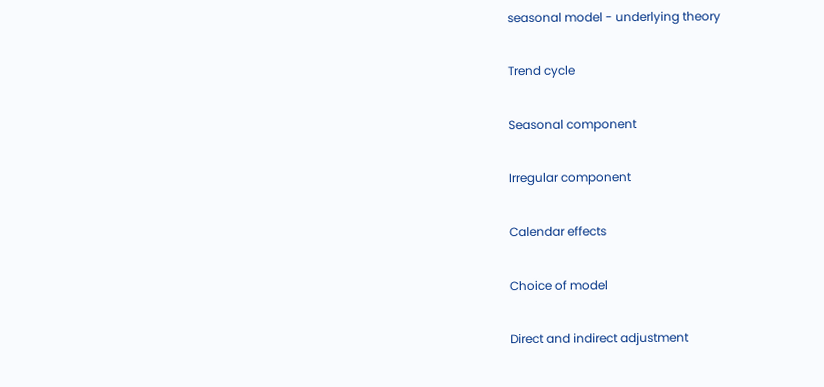seasonal model - underlying theory

Trend cycle

Seasonal component

Irregular component

Calendar effects

Choice of model

Direct and indirect adjustment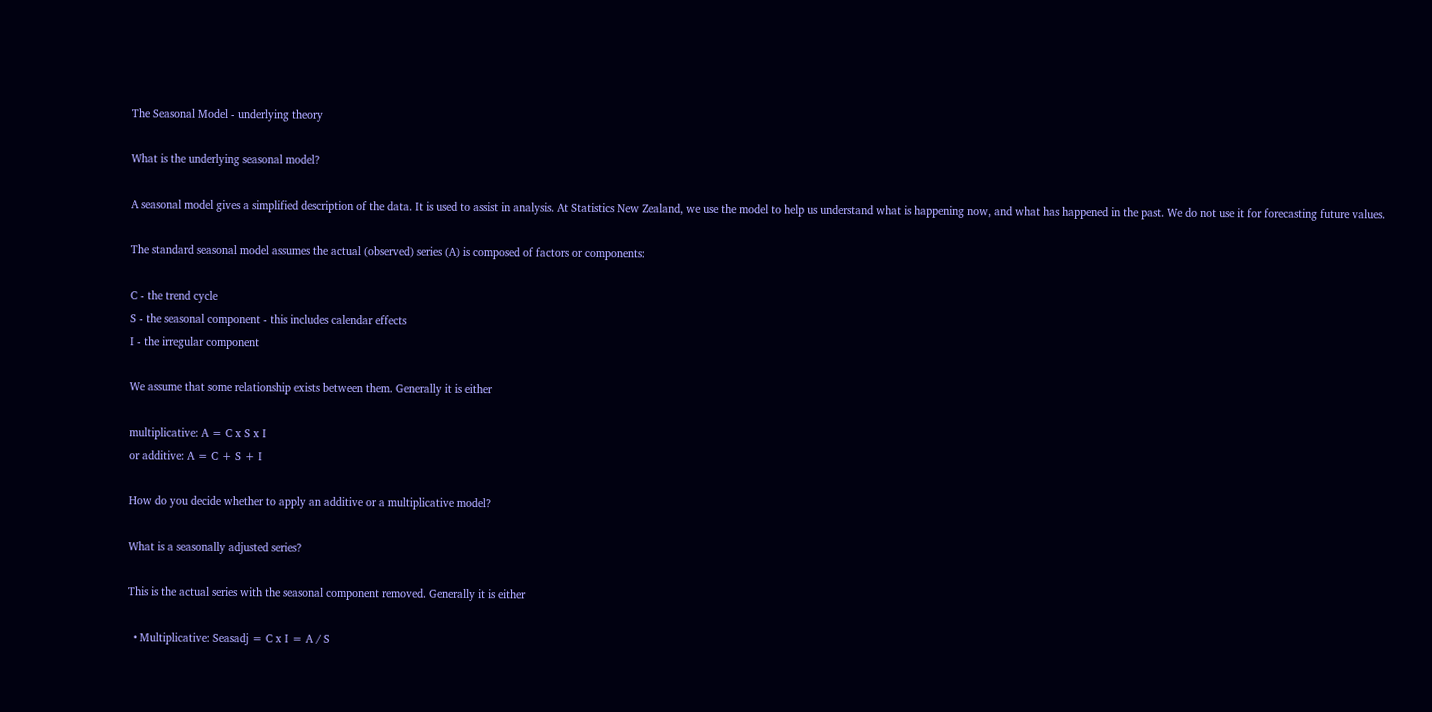The Seasonal Model - underlying theory

What is the underlying seasonal model?

A seasonal model gives a simplified description of the data. It is used to assist in analysis. At Statistics New Zealand, we use the model to help us understand what is happening now, and what has happened in the past. We do not use it for forecasting future values.

The standard seasonal model assumes the actual (observed) series (A) is composed of factors or components:

C - the trend cycle
S - the seasonal component - this includes calendar effects
I - the irregular component

We assume that some relationship exists between them. Generally it is either

multiplicative: A = C x S x I
or additive: A = C + S + I

How do you decide whether to apply an additive or a multiplicative model?

What is a seasonally adjusted series?

This is the actual series with the seasonal component removed. Generally it is either

  • Multiplicative: Seasadj = C x I = A / S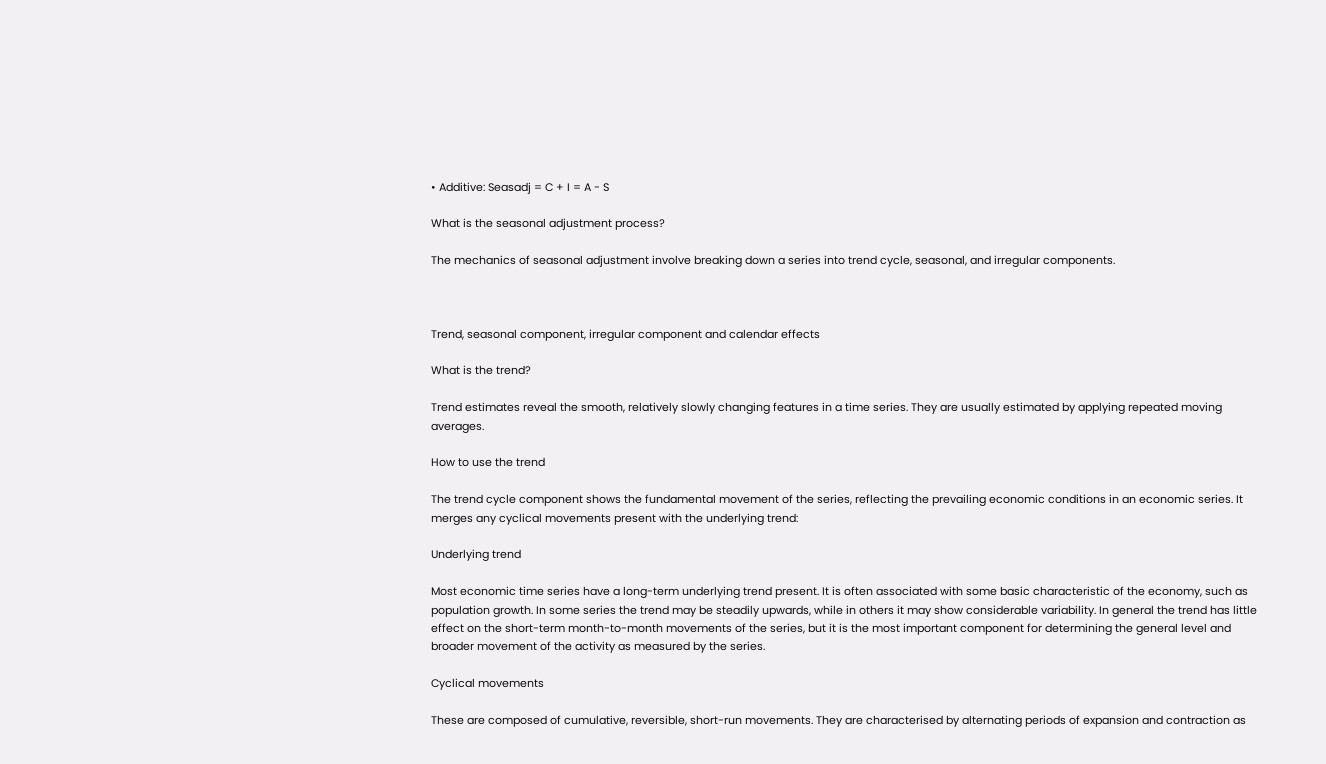• Additive: Seasadj = C + I = A - S

What is the seasonal adjustment process?

The mechanics of seasonal adjustment involve breaking down a series into trend cycle, seasonal, and irregular components.



Trend, seasonal component, irregular component and calendar effects

What is the trend?

Trend estimates reveal the smooth, relatively slowly changing features in a time series. They are usually estimated by applying repeated moving averages.

How to use the trend

The trend cycle component shows the fundamental movement of the series, reflecting the prevailing economic conditions in an economic series. It merges any cyclical movements present with the underlying trend:

Underlying trend

Most economic time series have a long-term underlying trend present. It is often associated with some basic characteristic of the economy, such as population growth. In some series the trend may be steadily upwards, while in others it may show considerable variability. In general the trend has little effect on the short-term month-to-month movements of the series, but it is the most important component for determining the general level and broader movement of the activity as measured by the series.

Cyclical movements

These are composed of cumulative, reversible, short-run movements. They are characterised by alternating periods of expansion and contraction as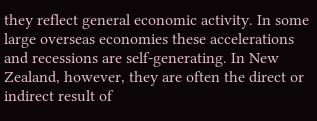they reflect general economic activity. In some large overseas economies these accelerations and recessions are self-generating. In New Zealand, however, they are often the direct or indirect result of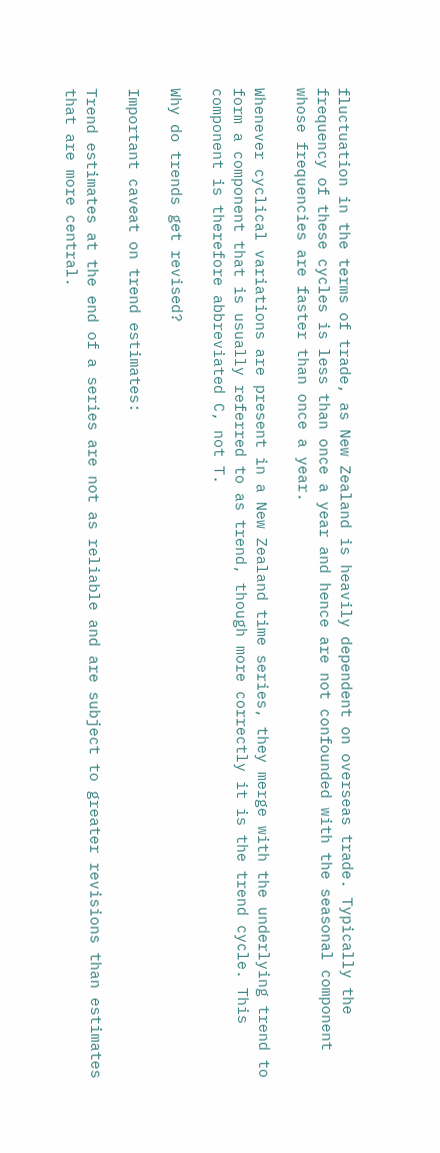fluctuation in the terms of trade, as New Zealand is heavily dependent on overseas trade. Typically the frequency of these cycles is less than once a year and hence are not confounded with the seasonal component whose frequencies are faster than once a year.

Whenever cyclical variations are present in a New Zealand time series, they merge with the underlying trend to form a component that is usually referred to as trend, though more correctly it is the trend cycle. This component is therefore abbreviated C, not T.

Why do trends get revised?

Important caveat on trend estimates:

Trend estimates at the end of a series are not as reliable and are subject to greater revisions than estimates that are more central.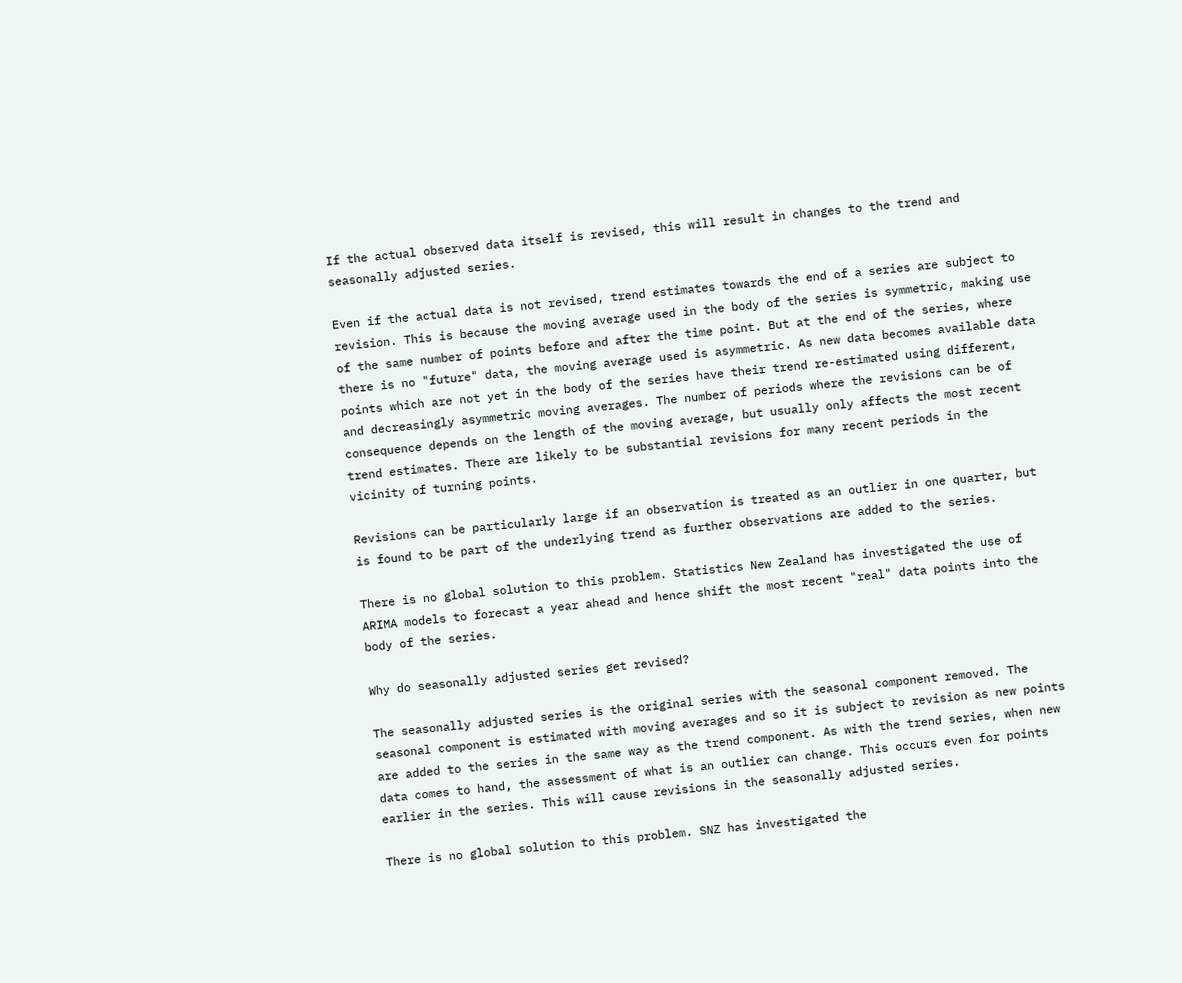If the actual observed data itself is revised, this will result in changes to the trend and seasonally adjusted series.

Even if the actual data is not revised, trend estimates towards the end of a series are subject to revision. This is because the moving average used in the body of the series is symmetric, making use of the same number of points before and after the time point. But at the end of the series, where there is no "future" data, the moving average used is asymmetric. As new data becomes available data points which are not yet in the body of the series have their trend re-estimated using different, and decreasingly asymmetric moving averages. The number of periods where the revisions can be of consequence depends on the length of the moving average, but usually only affects the most recent trend estimates. There are likely to be substantial revisions for many recent periods in the vicinity of turning points.

Revisions can be particularly large if an observation is treated as an outlier in one quarter, but is found to be part of the underlying trend as further observations are added to the series.

There is no global solution to this problem. Statistics New Zealand has investigated the use of ARIMA models to forecast a year ahead and hence shift the most recent "real" data points into the body of the series.

Why do seasonally adjusted series get revised?

The seasonally adjusted series is the original series with the seasonal component removed. The seasonal component is estimated with moving averages and so it is subject to revision as new points are added to the series in the same way as the trend component. As with the trend series, when new data comes to hand, the assessment of what is an outlier can change. This occurs even for points earlier in the series. This will cause revisions in the seasonally adjusted series.

There is no global solution to this problem. SNZ has investigated the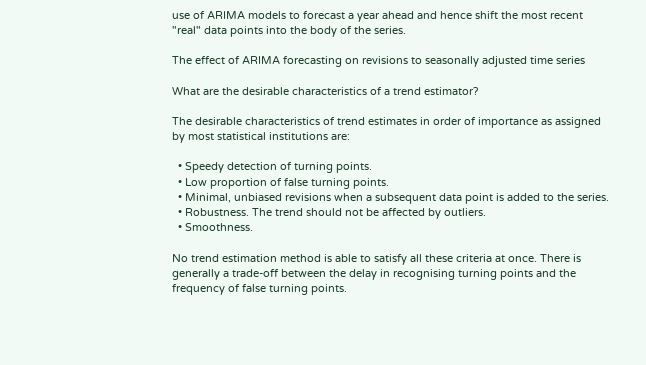use of ARIMA models to forecast a year ahead and hence shift the most recent "real" data points into the body of the series.

The effect of ARIMA forecasting on revisions to seasonally adjusted time series

What are the desirable characteristics of a trend estimator?

The desirable characteristics of trend estimates in order of importance as assigned by most statistical institutions are:

  • Speedy detection of turning points.
  • Low proportion of false turning points.
  • Minimal, unbiased revisions when a subsequent data point is added to the series.
  • Robustness. The trend should not be affected by outliers.
  • Smoothness.

No trend estimation method is able to satisfy all these criteria at once. There is generally a trade-off between the delay in recognising turning points and the frequency of false turning points.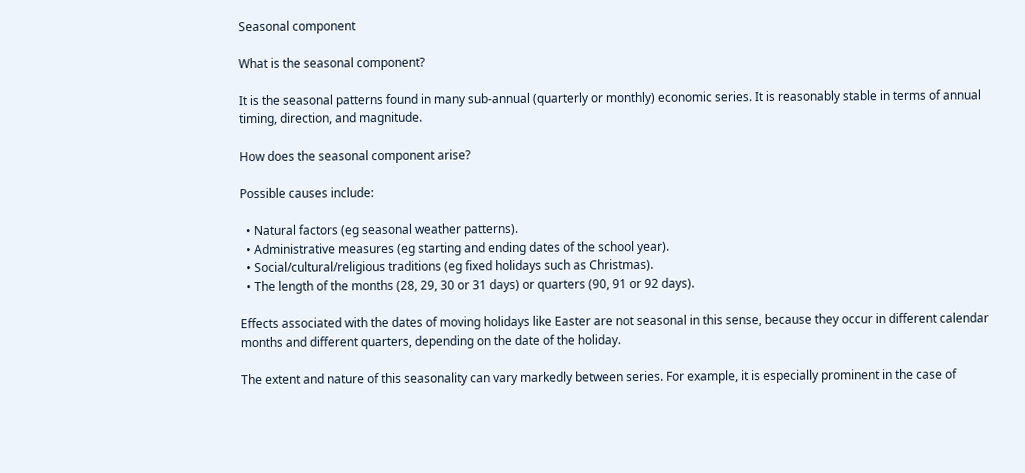Seasonal component

What is the seasonal component?

It is the seasonal patterns found in many sub-annual (quarterly or monthly) economic series. It is reasonably stable in terms of annual timing, direction, and magnitude.

How does the seasonal component arise?

Possible causes include:

  • Natural factors (eg seasonal weather patterns).
  • Administrative measures (eg starting and ending dates of the school year).
  • Social/cultural/religious traditions (eg fixed holidays such as Christmas).
  • The length of the months (28, 29, 30 or 31 days) or quarters (90, 91 or 92 days).

Effects associated with the dates of moving holidays like Easter are not seasonal in this sense, because they occur in different calendar months and different quarters, depending on the date of the holiday.

The extent and nature of this seasonality can vary markedly between series. For example, it is especially prominent in the case of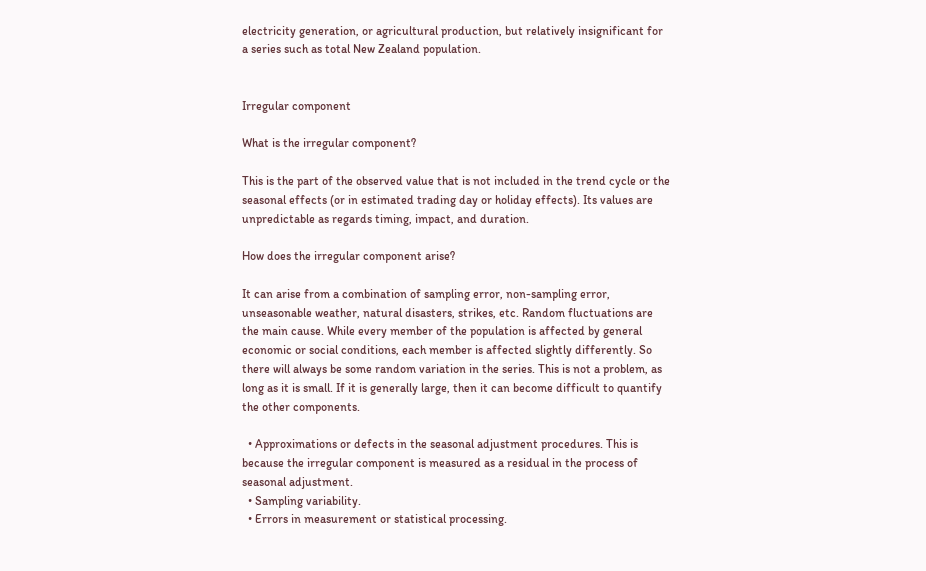electricity generation, or agricultural production, but relatively insignificant for a series such as total New Zealand population.


Irregular component

What is the irregular component?

This is the part of the observed value that is not included in the trend cycle or the seasonal effects (or in estimated trading day or holiday effects). Its values are unpredictable as regards timing, impact, and duration.

How does the irregular component arise?

It can arise from a combination of sampling error, non-sampling error, unseasonable weather, natural disasters, strikes, etc. Random fluctuations are the main cause. While every member of the population is affected by general economic or social conditions, each member is affected slightly differently. So there will always be some random variation in the series. This is not a problem, as long as it is small. If it is generally large, then it can become difficult to quantify the other components.

  • Approximations or defects in the seasonal adjustment procedures. This is because the irregular component is measured as a residual in the process of seasonal adjustment.
  • Sampling variability.
  • Errors in measurement or statistical processing.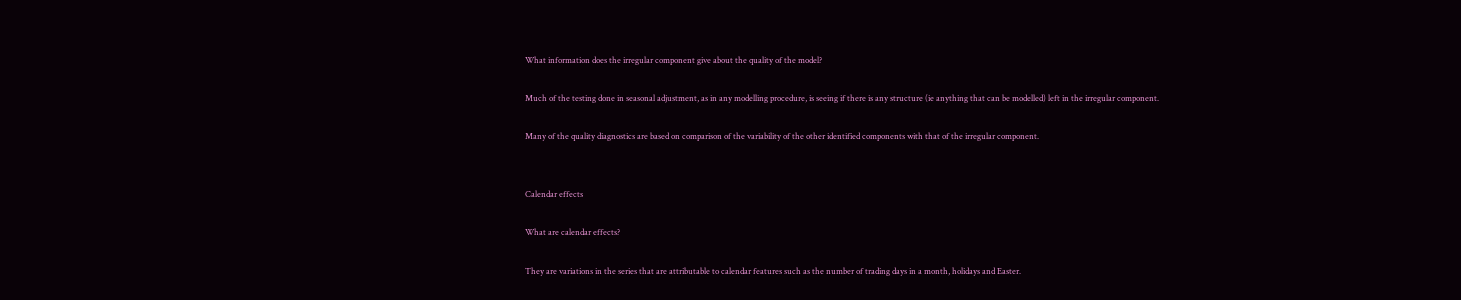What information does the irregular component give about the quality of the model?

Much of the testing done in seasonal adjustment, as in any modelling procedure, is seeing if there is any structure (ie anything that can be modelled) left in the irregular component.

Many of the quality diagnostics are based on comparison of the variability of the other identified components with that of the irregular component.


Calendar effects

What are calendar effects?

They are variations in the series that are attributable to calendar features such as the number of trading days in a month, holidays and Easter.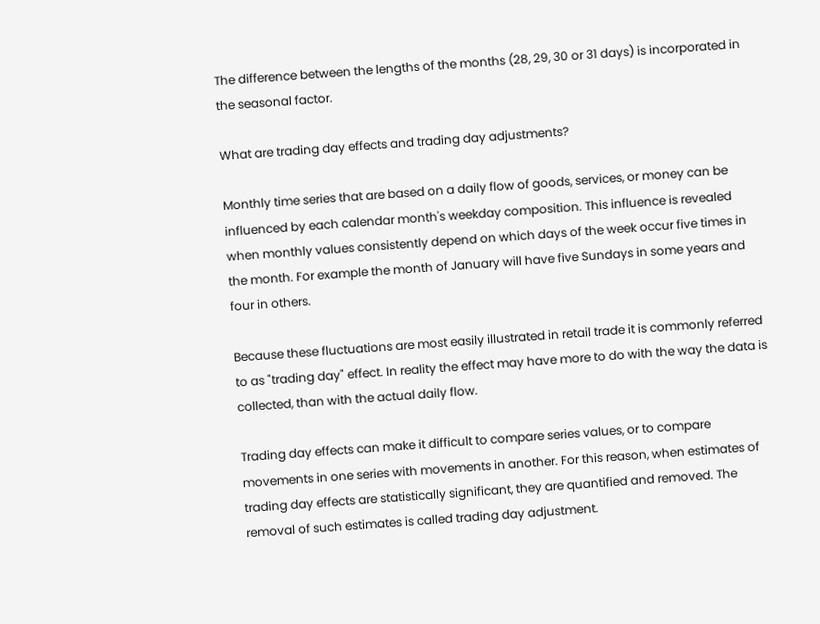The difference between the lengths of the months (28, 29, 30 or 31 days) is incorporated in the seasonal factor.

What are trading day effects and trading day adjustments?

Monthly time series that are based on a daily flow of goods, services, or money can be influenced by each calendar month's weekday composition. This influence is revealed when monthly values consistently depend on which days of the week occur five times in the month. For example the month of January will have five Sundays in some years and four in others.

Because these fluctuations are most easily illustrated in retail trade it is commonly referred to as "trading day" effect. In reality the effect may have more to do with the way the data is collected, than with the actual daily flow.

Trading day effects can make it difficult to compare series values, or to compare movements in one series with movements in another. For this reason, when estimates of trading day effects are statistically significant, they are quantified and removed. The removal of such estimates is called trading day adjustment.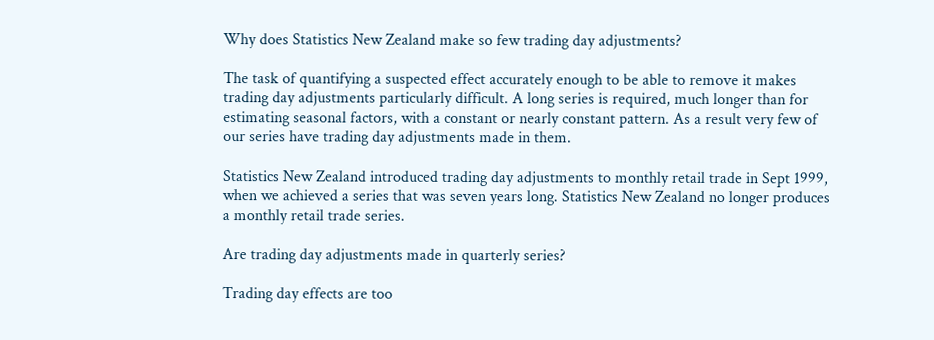Why does Statistics New Zealand make so few trading day adjustments?

The task of quantifying a suspected effect accurately enough to be able to remove it makes trading day adjustments particularly difficult. A long series is required, much longer than for estimating seasonal factors, with a constant or nearly constant pattern. As a result very few of our series have trading day adjustments made in them.

Statistics New Zealand introduced trading day adjustments to monthly retail trade in Sept 1999, when we achieved a series that was seven years long. Statistics New Zealand no longer produces a monthly retail trade series.

Are trading day adjustments made in quarterly series?

Trading day effects are too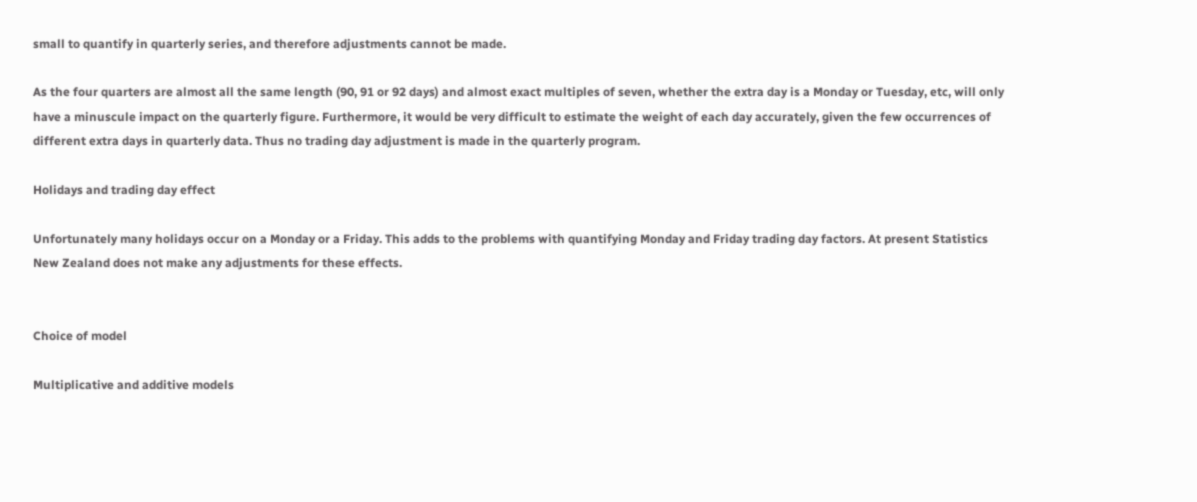small to quantify in quarterly series, and therefore adjustments cannot be made.

As the four quarters are almost all the same length (90, 91 or 92 days) and almost exact multiples of seven, whether the extra day is a Monday or Tuesday, etc, will only have a minuscule impact on the quarterly figure. Furthermore, it would be very difficult to estimate the weight of each day accurately, given the few occurrences of different extra days in quarterly data. Thus no trading day adjustment is made in the quarterly program.

Holidays and trading day effect

Unfortunately many holidays occur on a Monday or a Friday. This adds to the problems with quantifying Monday and Friday trading day factors. At present Statistics New Zealand does not make any adjustments for these effects.


Choice of model

Multiplicative and additive models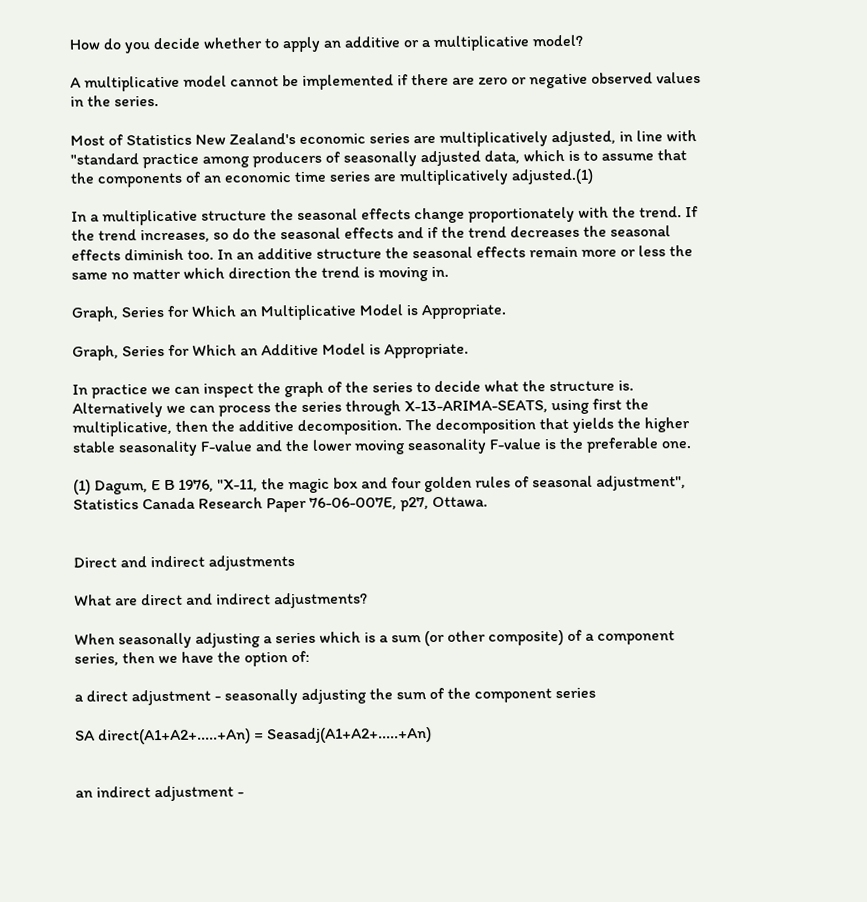How do you decide whether to apply an additive or a multiplicative model?

A multiplicative model cannot be implemented if there are zero or negative observed values in the series.

Most of Statistics New Zealand's economic series are multiplicatively adjusted, in line with "standard practice among producers of seasonally adjusted data, which is to assume that the components of an economic time series are multiplicatively adjusted.(1)

In a multiplicative structure the seasonal effects change proportionately with the trend. If the trend increases, so do the seasonal effects and if the trend decreases the seasonal effects diminish too. In an additive structure the seasonal effects remain more or less the same no matter which direction the trend is moving in.

Graph, Series for Which an Multiplicative Model is Appropriate.

Graph, Series for Which an Additive Model is Appropriate.

In practice we can inspect the graph of the series to decide what the structure is. Alternatively we can process the series through X-13-ARIMA-SEATS, using first the multiplicative, then the additive decomposition. The decomposition that yields the higher stable seasonality F-value and the lower moving seasonality F-value is the preferable one.

(1) Dagum, E B 1976, "X-11, the magic box and four golden rules of seasonal adjustment", Statistics Canada Research Paper 76-06-007E, p27, Ottawa.


Direct and indirect adjustments

What are direct and indirect adjustments?

When seasonally adjusting a series which is a sum (or other composite) of a component series, then we have the option of:

a direct adjustment - seasonally adjusting the sum of the component series

SA direct(A1+A2+.....+An) = Seasadj(A1+A2+.....+An)


an indirect adjustment -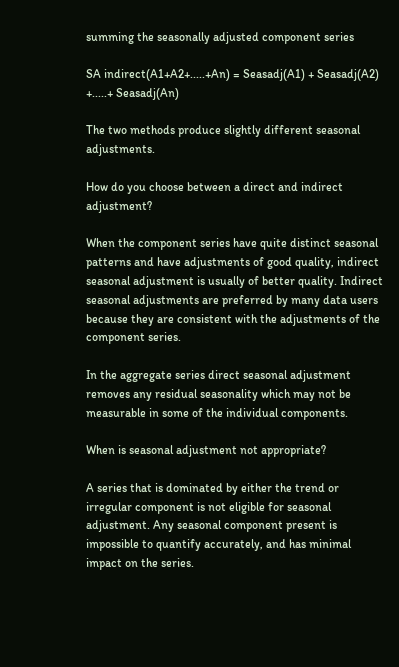summing the seasonally adjusted component series

SA indirect(A1+A2+.....+An) = Seasadj(A1) + Seasadj(A2) +.....+ Seasadj(An)

The two methods produce slightly different seasonal adjustments.

How do you choose between a direct and indirect adjustment?

When the component series have quite distinct seasonal patterns and have adjustments of good quality, indirect seasonal adjustment is usually of better quality. Indirect seasonal adjustments are preferred by many data users because they are consistent with the adjustments of the component series.

In the aggregate series direct seasonal adjustment removes any residual seasonality which may not be measurable in some of the individual components.

When is seasonal adjustment not appropriate?

A series that is dominated by either the trend or irregular component is not eligible for seasonal adjustment. Any seasonal component present is impossible to quantify accurately, and has minimal impact on the series.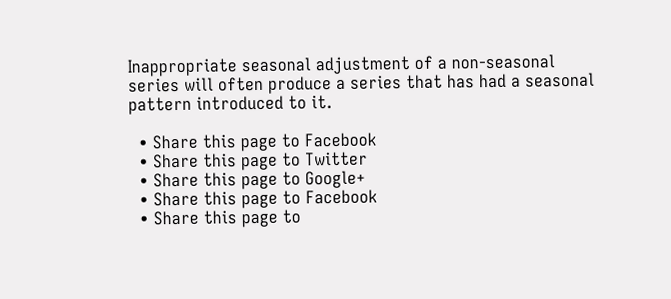Inappropriate seasonal adjustment of a non-seasonal series will often produce a series that has had a seasonal pattern introduced to it.

  • Share this page to Facebook
  • Share this page to Twitter
  • Share this page to Google+
  • Share this page to Facebook
  • Share this page to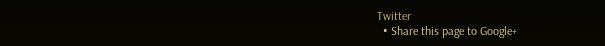Twitter
  • Share this page to Google+